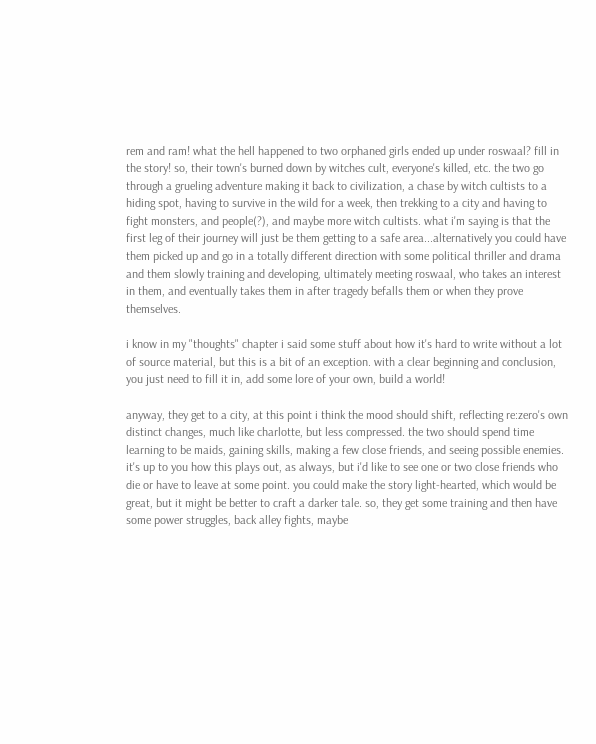rem and ram! what the hell happened to two orphaned girls ended up under roswaal? fill in the story! so, their town's burned down by witches cult, everyone's killed, etc. the two go through a grueling adventure making it back to civilization, a chase by witch cultists to a hiding spot, having to survive in the wild for a week, then trekking to a city and having to fight monsters, and people(?), and maybe more witch cultists. what i'm saying is that the first leg of their journey will just be them getting to a safe area...alternatively you could have them picked up and go in a totally different direction with some political thriller and drama and them slowly training and developing, ultimately meeting roswaal, who takes an interest in them, and eventually takes them in after tragedy befalls them or when they prove themselves.

i know in my "thoughts" chapter i said some stuff about how it's hard to write without a lot of source material, but this is a bit of an exception. with a clear beginning and conclusion, you just need to fill it in, add some lore of your own, build a world!

anyway, they get to a city, at this point i think the mood should shift, reflecting re:zero's own distinct changes, much like charlotte, but less compressed. the two should spend time learning to be maids, gaining skills, making a few close friends, and seeing possible enemies. it's up to you how this plays out, as always, but i'd like to see one or two close friends who die or have to leave at some point. you could make the story light-hearted, which would be great, but it might be better to craft a darker tale. so, they get some training and then have some power struggles, back alley fights, maybe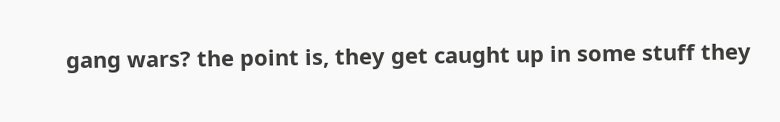gang wars? the point is, they get caught up in some stuff they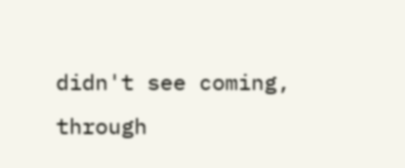didn't see coming, through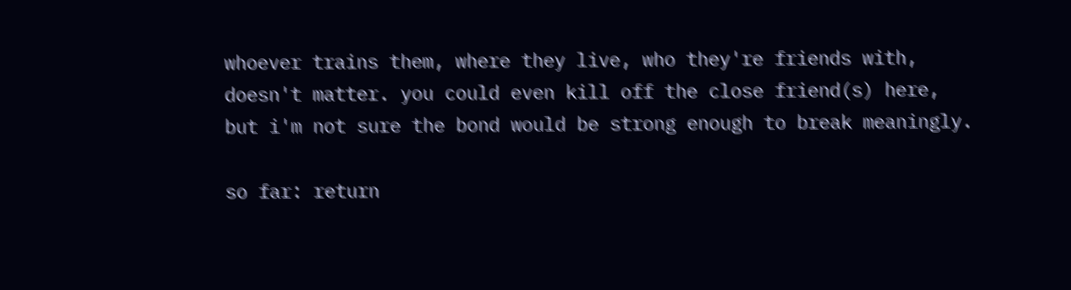whoever trains them, where they live, who they're friends with, doesn't matter. you could even kill off the close friend(s) here, but i'm not sure the bond would be strong enough to break meaningly.

so far: return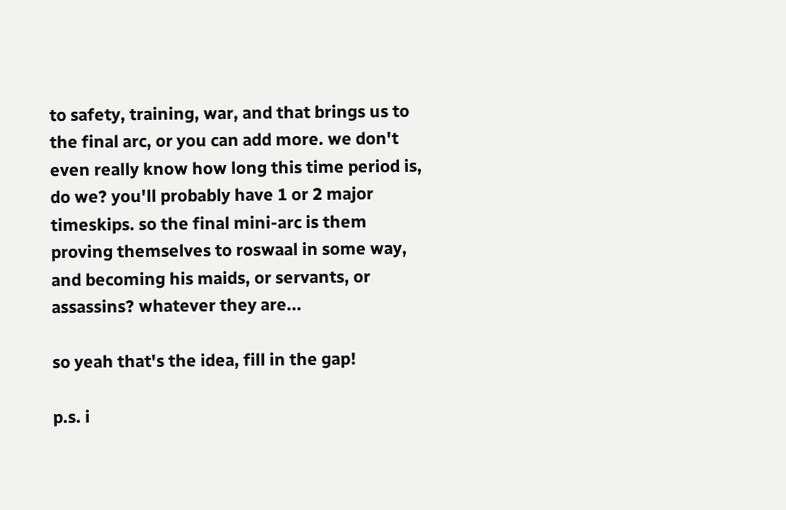to safety, training, war, and that brings us to the final arc, or you can add more. we don't even really know how long this time period is, do we? you'll probably have 1 or 2 major timeskips. so the final mini-arc is them proving themselves to roswaal in some way, and becoming his maids, or servants, or assassins? whatever they are...

so yeah that's the idea, fill in the gap!

p.s. i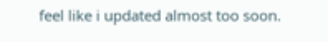feel like i updated almost too soon.